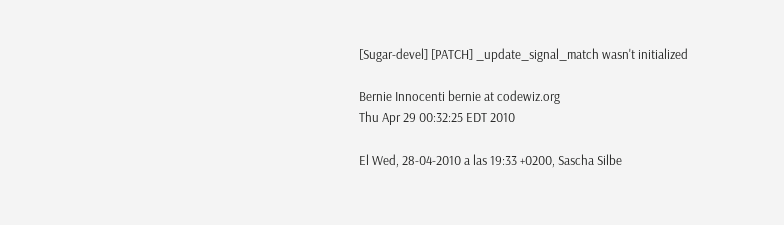[Sugar-devel] [PATCH] _update_signal_match wasn't initialized

Bernie Innocenti bernie at codewiz.org
Thu Apr 29 00:32:25 EDT 2010

El Wed, 28-04-2010 a las 19:33 +0200, Sascha Silbe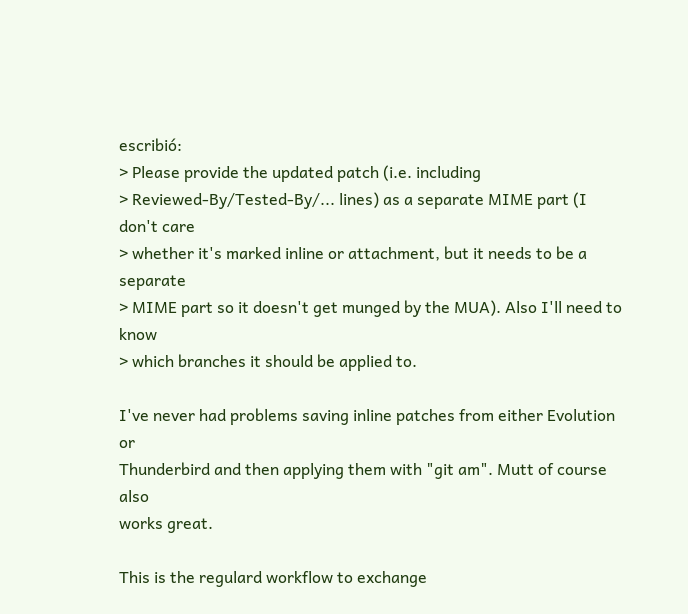escribió:
> Please provide the updated patch (i.e. including
> Reviewed-By/Tested-By/... lines) as a separate MIME part (I don't care
> whether it's marked inline or attachment, but it needs to be a separate
> MIME part so it doesn't get munged by the MUA). Also I'll need to know
> which branches it should be applied to.

I've never had problems saving inline patches from either Evolution or
Thunderbird and then applying them with "git am". Mutt of course also
works great.

This is the regulard workflow to exchange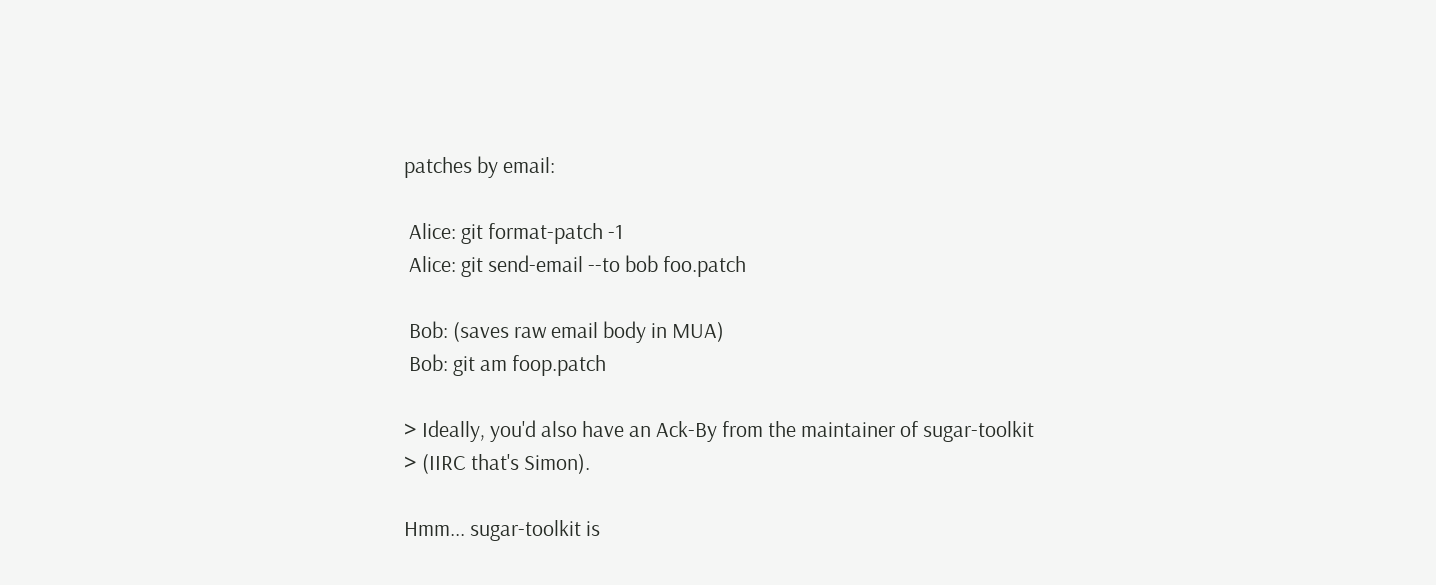patches by email:

 Alice: git format-patch -1
 Alice: git send-email --to bob foo.patch

 Bob: (saves raw email body in MUA)
 Bob: git am foop.patch

> Ideally, you'd also have an Ack-By from the maintainer of sugar-toolkit
> (IIRC that's Simon).

Hmm... sugar-toolkit is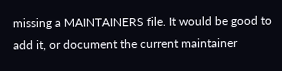missing a MAINTAINERS file. It would be good to
add it, or document the current maintainer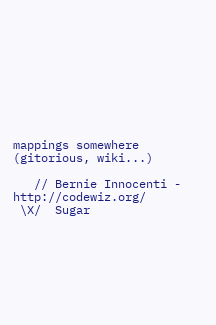mappings somewhere
(gitorious, wiki...)

   // Bernie Innocenti - http://codewiz.org/
 \X/  Sugar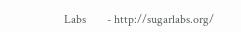Labs       - http://sugarlabs.org/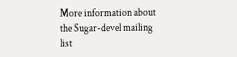More information about the Sugar-devel mailing list